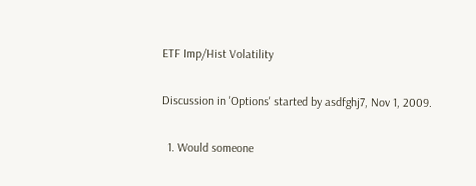ETF Imp/Hist Volatility

Discussion in 'Options' started by asdfghj7, Nov 1, 2009.

  1. Would someone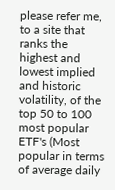please refer me, to a site that ranks the highest and lowest implied and historic volatility, of the top 50 to 100 most popular ETF's (Most popular in terms of average daily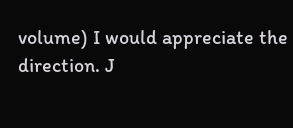volume) I would appreciate the direction. J